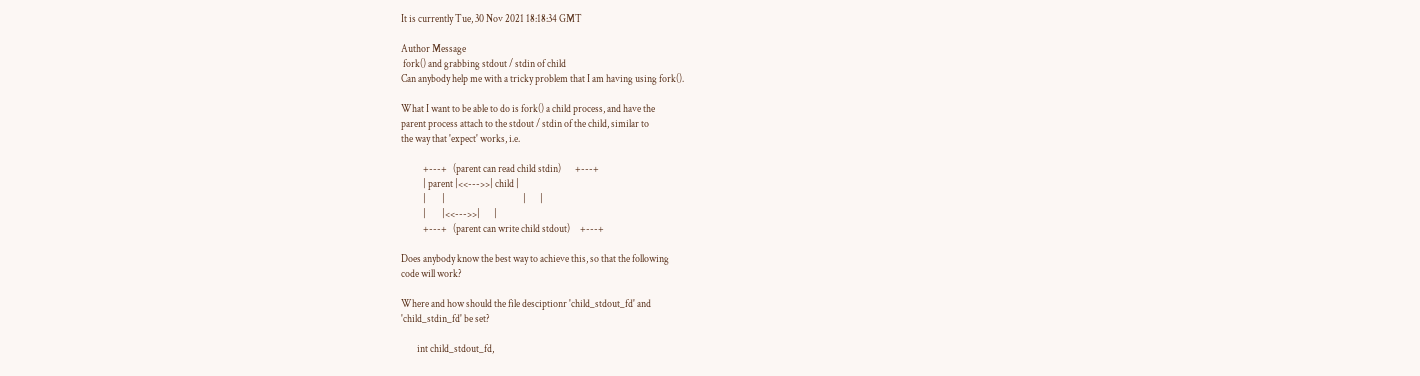It is currently Tue, 30 Nov 2021 18:18:34 GMT

Author Message
 fork() and grabbing stdout / stdin of child
Can anybody help me with a tricky problem that I am having using fork().

What I want to be able to do is fork() a child process, and have the
parent process attach to the stdout / stdin of the child, similar to
the way that 'expect' works, i.e.

           +---+   (parent can read child stdin)       +---+
           | parent |<<--->>| child |
           |        |                                       |       |
           |        |<<--->>|       |
           +---+   (parent can write child stdout)     +---+

Does anybody know the best way to achieve this, so that the following
code will work?

Where and how should the file desciptionr 'child_stdout_fd' and
'child_stdin_fd' be set?

        int child_stdout_fd,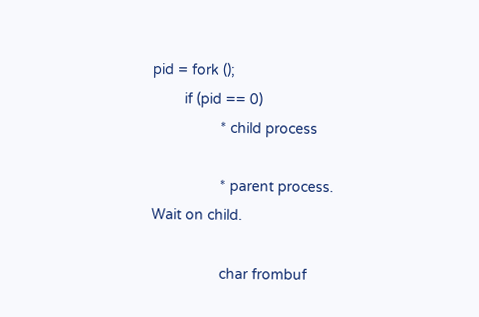pid = fork ();
        if (pid == 0)
                 * child process

                 * parent process.  Wait on child.

                 char frombuf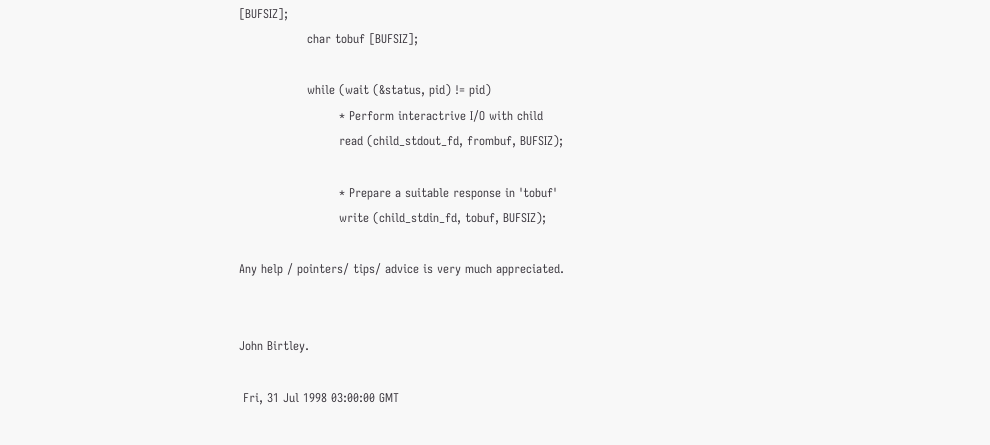[BUFSIZ];
                 char tobuf [BUFSIZ];

                 while (wait (&status, pid) != pid)
                         * Perform interactrive I/O with child
                         read (child_stdout_fd, frombuf, BUFSIZ);

                         * Prepare a suitable response in 'tobuf'
                         write (child_stdin_fd, tobuf, BUFSIZ);

Any help / pointers/ tips/ advice is very much appreciated.


John Birtley.

 Fri, 31 Jul 1998 03:00:00 GMT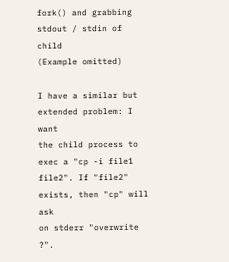fork() and grabbing stdout / stdin of child
(Example omitted)

I have a similar but extended problem: I want
the child process to exec a "cp -i file1
file2". If "file2" exists, then "cp" will ask
on stderr "overwrite ?".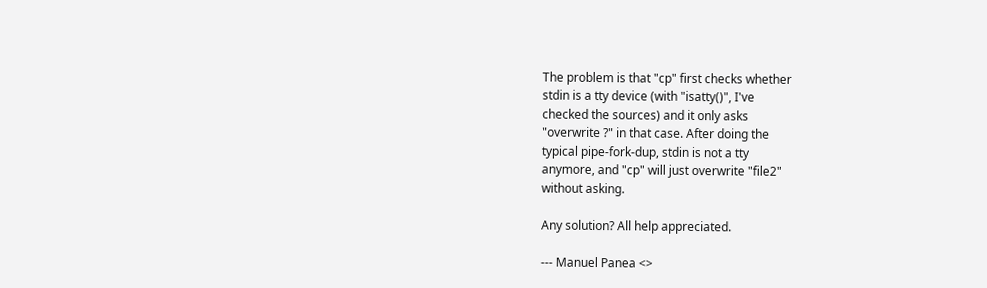The problem is that "cp" first checks whether
stdin is a tty device (with "isatty()", I've
checked the sources) and it only asks
"overwrite ?" in that case. After doing the
typical pipe-fork-dup, stdin is not a tty
anymore, and "cp" will just overwrite "file2"
without asking.

Any solution? All help appreciated.

--- Manuel Panea <>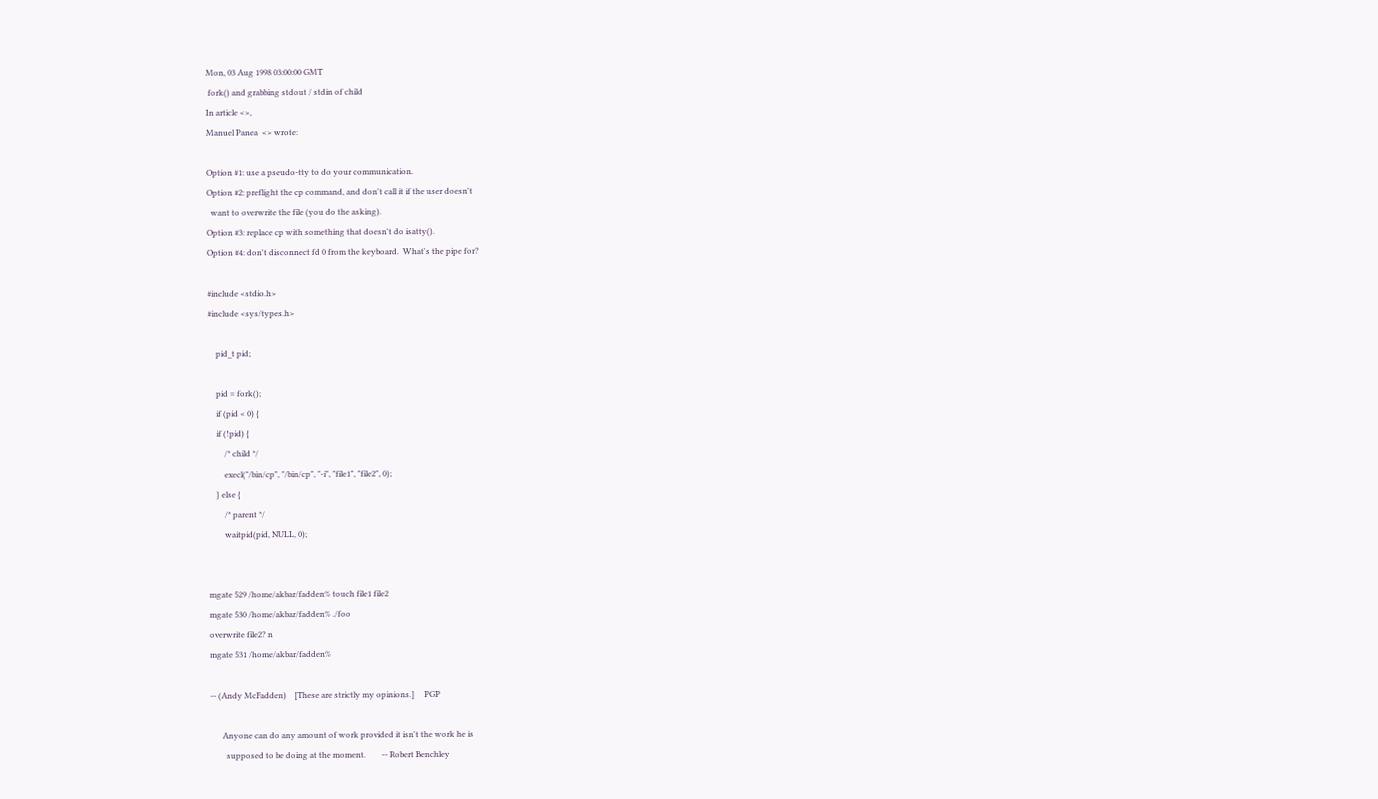Mon, 03 Aug 1998 03:00:00 GMT
 fork() and grabbing stdout / stdin of child
In article <>,
Manuel Panea  <> wrote:

Option #1: use a pseudo-tty to do your communication.
Option #2: preflight the cp command, and don't call it if the user doesn't
  want to overwrite the file (you do the asking).
Option #3: replace cp with something that doesn't do isatty().
Option #4: don't disconnect fd 0 from the keyboard.  What's the pipe for?

#include <stdio.h>
#include <sys/types.h>

    pid_t pid;

    pid = fork();
    if (pid < 0) {
    if (!pid) {
        /* child */
        execl("/bin/cp", "/bin/cp", "-i", "file1", "file2", 0);
    } else {
        /* parent */
        waitpid(pid, NULL, 0);


mgate 529 /home/akbar/fadden% touch file1 file2
mgate 530 /home/akbar/fadden% ./foo
overwrite file2? n
mgate 531 /home/akbar/fadden%

-- (Andy McFadden)    [These are strictly my opinions.]     PGP

      Anyone can do any amount of work provided it isn't the work he is
        supposed to be doing at the moment.        -- Robert Benchley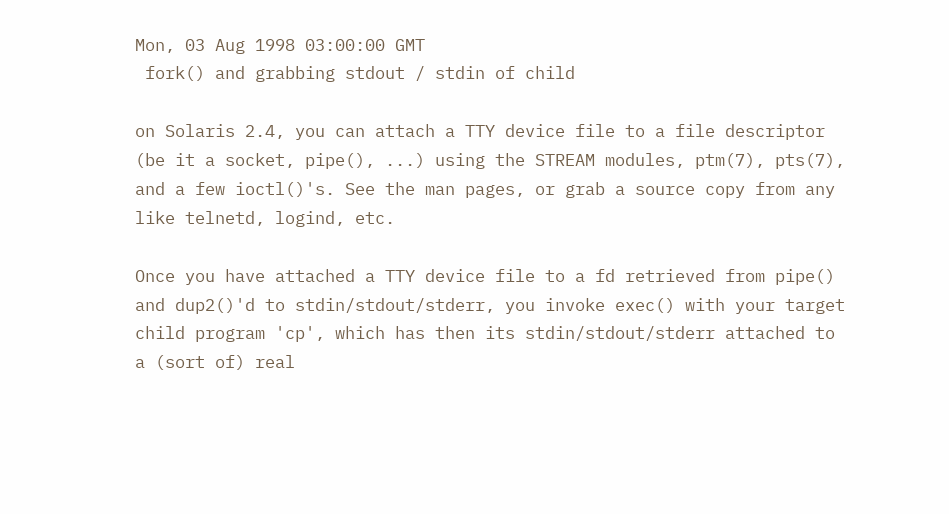Mon, 03 Aug 1998 03:00:00 GMT
 fork() and grabbing stdout / stdin of child

on Solaris 2.4, you can attach a TTY device file to a file descriptor
(be it a socket, pipe(), ...) using the STREAM modules, ptm(7), pts(7),
and a few ioctl()'s. See the man pages, or grab a source copy from any
like telnetd, logind, etc.

Once you have attached a TTY device file to a fd retrieved from pipe()
and dup2()'d to stdin/stdout/stderr, you invoke exec() with your target
child program 'cp', which has then its stdin/stdout/stderr attached to
a (sort of) real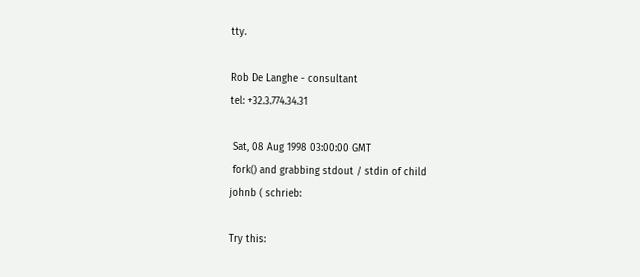tty.

Rob De Langhe - consultant
tel: +32.3.774.34.31

 Sat, 08 Aug 1998 03:00:00 GMT
 fork() and grabbing stdout / stdin of child
johnb ( schrieb:

Try this: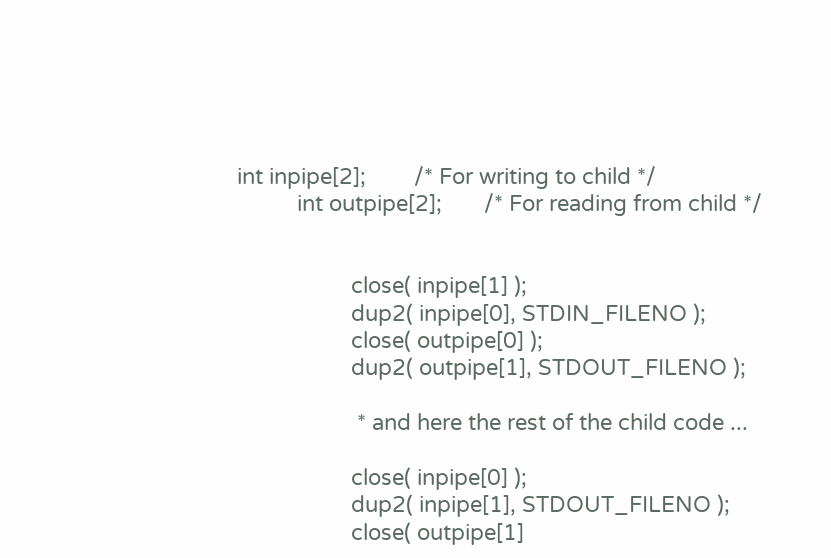int inpipe[2];        /* For writing to child */
          int outpipe[2];       /* For reading from child */


                   close( inpipe[1] );
                   dup2( inpipe[0], STDIN_FILENO );
                   close( outpipe[0] );
                   dup2( outpipe[1], STDOUT_FILENO );

                    * and here the rest of the child code ...

                   close( inpipe[0] );
                   dup2( inpipe[1], STDOUT_FILENO );
                   close( outpipe[1]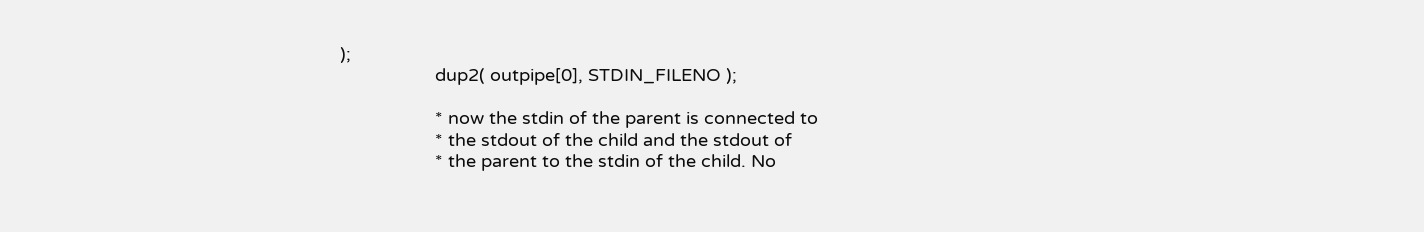);
                   dup2( outpipe[0], STDIN_FILENO );

                   * now the stdin of the parent is connected to
                   * the stdout of the child and the stdout of
                   * the parent to the stdin of the child. No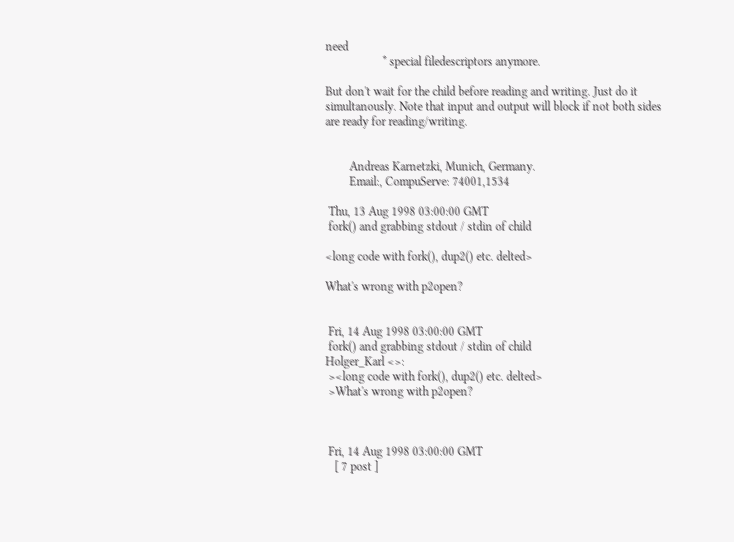need
                   * special filedescriptors anymore.

But don't wait for the child before reading and writing. Just do it
simultanously. Note that input and output will block if not both sides
are ready for reading/writing.


        Andreas Karnetzki, Munich, Germany.
        Email:, CompuServe: 74001,1534

 Thu, 13 Aug 1998 03:00:00 GMT
 fork() and grabbing stdout / stdin of child

<long code with fork(), dup2() etc. delted>

What's wrong with p2open?


 Fri, 14 Aug 1998 03:00:00 GMT
 fork() and grabbing stdout / stdin of child
Holger_Karl <>:
 ><long code with fork(), dup2() etc. delted>
 >What's wrong with p2open?



 Fri, 14 Aug 1998 03:00:00 GMT
   [ 7 post ]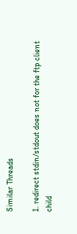Similar Threads

1. redirect stdin/stdout does not for the ftp client child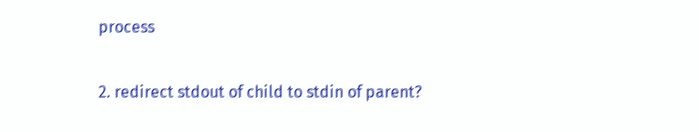process

2. redirect stdout of child to stdin of parent?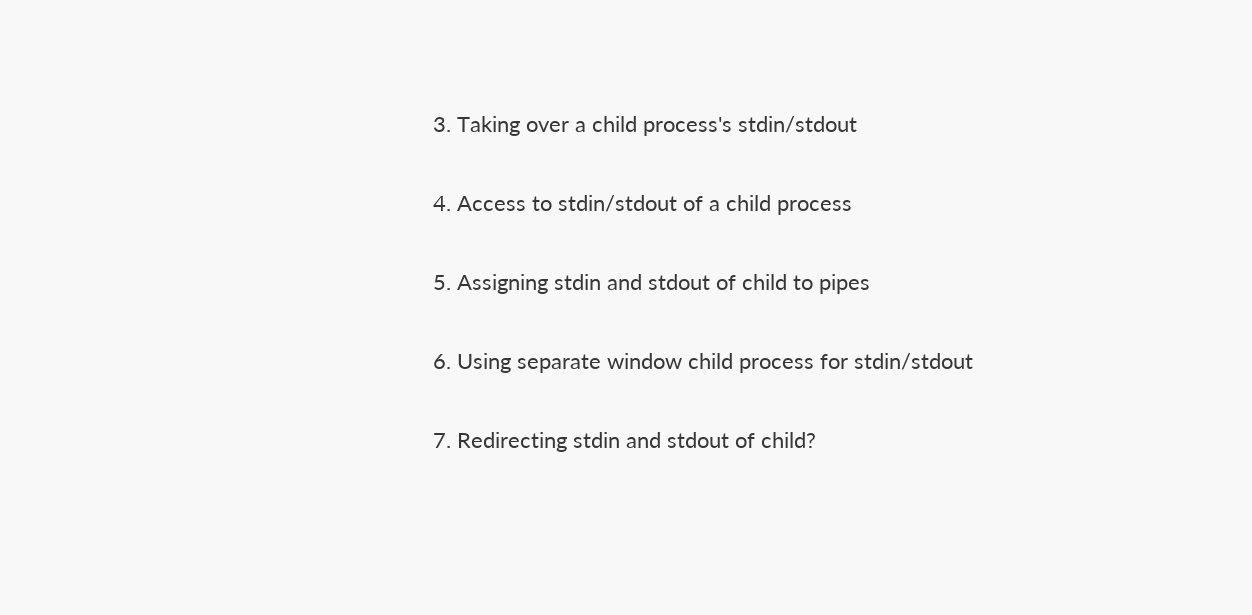3. Taking over a child process's stdin/stdout

4. Access to stdin/stdout of a child process

5. Assigning stdin and stdout of child to pipes

6. Using separate window child process for stdin/stdout

7. Redirecting stdin and stdout of child?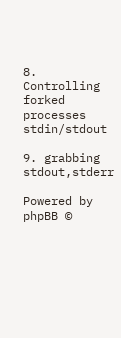8. Controlling forked processes stdin/stdout

9. grabbing stdout,stderr

Powered by phpBB ©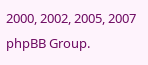2000, 2002, 2005, 2007 phpBB Group.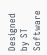Designed by ST Software